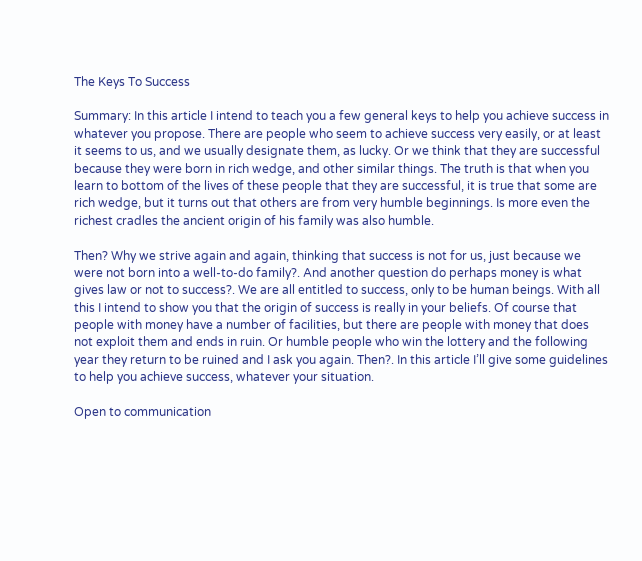The Keys To Success

Summary: In this article I intend to teach you a few general keys to help you achieve success in whatever you propose. There are people who seem to achieve success very easily, or at least it seems to us, and we usually designate them, as lucky. Or we think that they are successful because they were born in rich wedge, and other similar things. The truth is that when you learn to bottom of the lives of these people that they are successful, it is true that some are rich wedge, but it turns out that others are from very humble beginnings. Is more even the richest cradles the ancient origin of his family was also humble.

Then? Why we strive again and again, thinking that success is not for us, just because we were not born into a well-to-do family?. And another question do perhaps money is what gives law or not to success?. We are all entitled to success, only to be human beings. With all this I intend to show you that the origin of success is really in your beliefs. Of course that people with money have a number of facilities, but there are people with money that does not exploit them and ends in ruin. Or humble people who win the lottery and the following year they return to be ruined and I ask you again. Then?. In this article I’ll give some guidelines to help you achieve success, whatever your situation.

Open to communication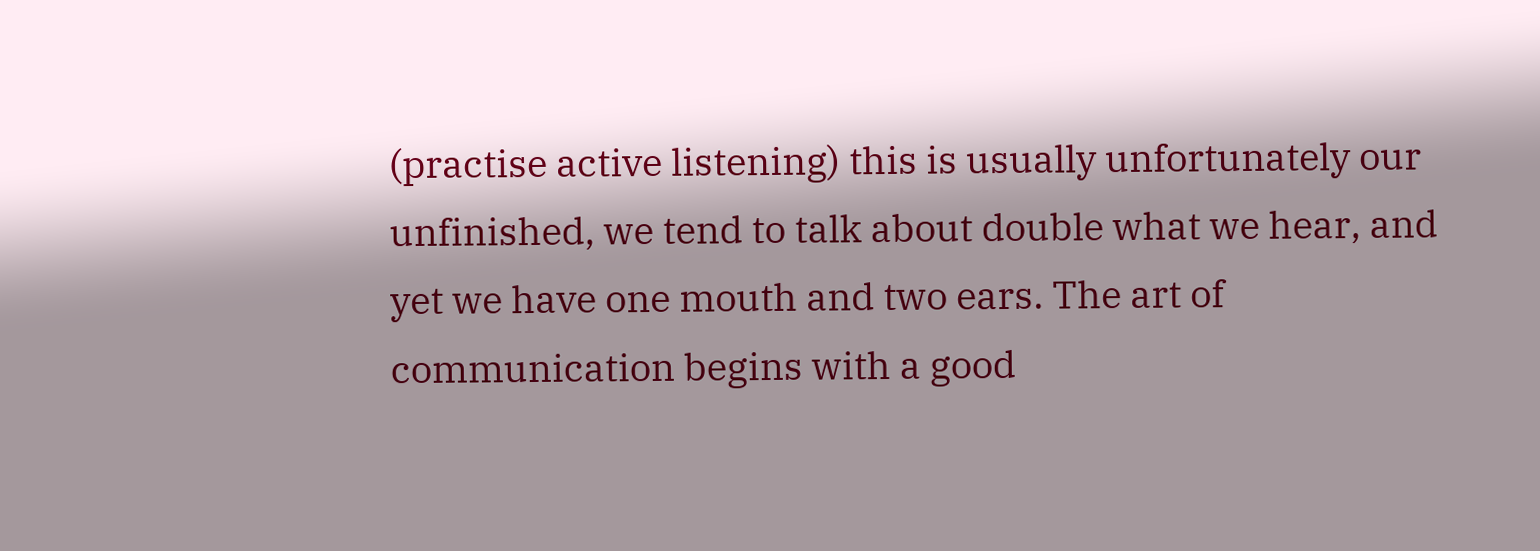(practise active listening) this is usually unfortunately our unfinished, we tend to talk about double what we hear, and yet we have one mouth and two ears. The art of communication begins with a good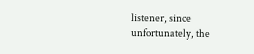listener, since unfortunately, the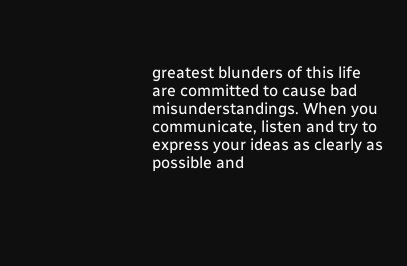greatest blunders of this life are committed to cause bad misunderstandings. When you communicate, listen and try to express your ideas as clearly as possible and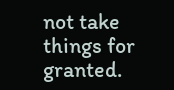not take things for granted.